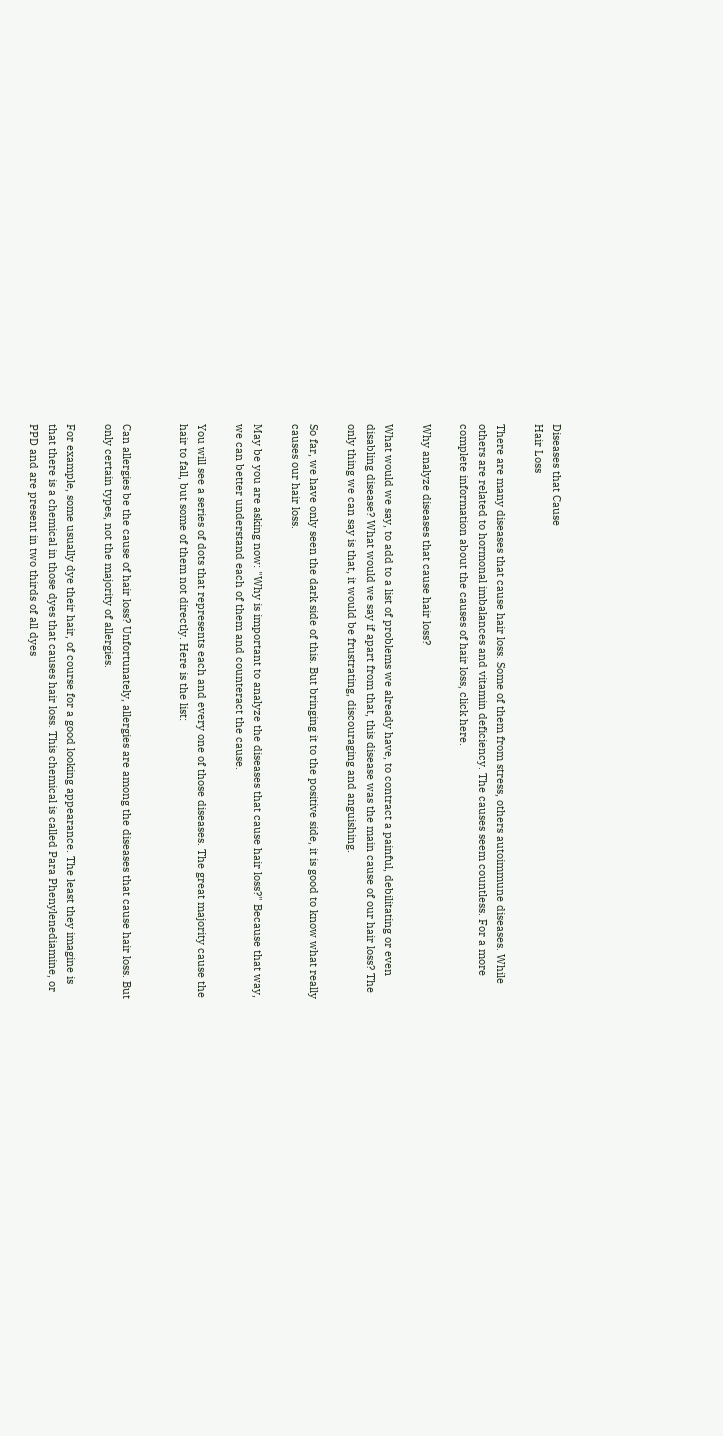Diseases that Cause
Hair Loss

There are many diseases that cause hair loss. Some of them from stress, others autoimmune diseases. While others are related to hormonal imbalances and vitamin deficiency. The causes seem countless. For a more complete information about the causes of hair loss, click here.

Why analyze diseases that cause hair loss?

What would we say, to add to a list of problems we already have, to contract a painful, debilitating or even disabling disease? What would we say if apart from that, this disease was the main cause of our hair loss? The only thing we can say is that, it would be frustrating, discouraging and anguishing.

So far, we have only seen the dark side of this. But bringing it to the positive side, it is good to know what really causes our hair loss.

May be you are asking now: "Why is important to analyze the diseases that cause hair loss?" Because that way, we can better understand each of them and counteract the cause.

You will see a series of dots that represents each and every one of those diseases. The great majority cause the hair to fall, but some of them not directly. Here is the list:


Can allergies be the cause of hair loss? Unfortunately, allergies are among the diseases that cause hair loss. But only certain types, not the majority of allergies.

For example, some usually dye their hair, of course for a good looking appearance. The least they imagine is that there is a chemical in those dyes that causes hair loss. This chemical is called Para Phenylenediamine, or PPD and are present in two thirds of all dyes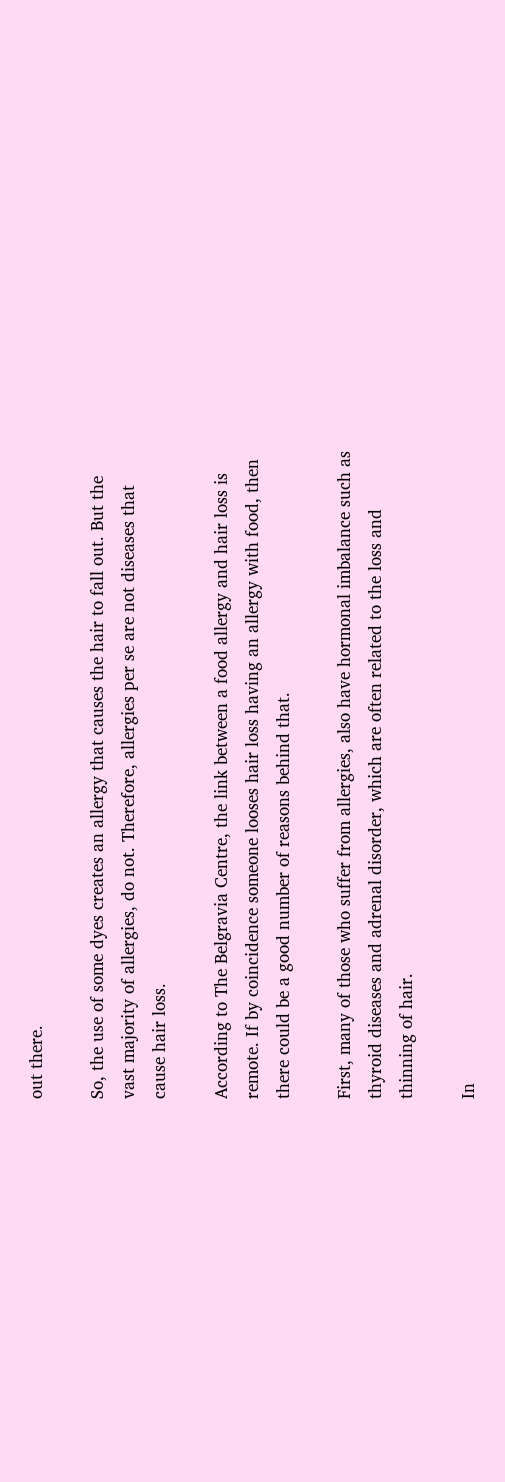out there.

So, the use of some dyes creates an allergy that causes the hair to fall out. But the vast majority of allergies, do not. Therefore, allergies per se are not diseases that cause hair loss.

According to The Belgravia Centre, the link between a food allergy and hair loss is remote. If by coincidence someone looses hair loss having an allergy with food, then there could be a good number of reasons behind that.

First, many of those who suffer from allergies, also have hormonal imbalance such as thyroid diseases and adrenal disorder, which are often related to the loss and thinning of hair.

In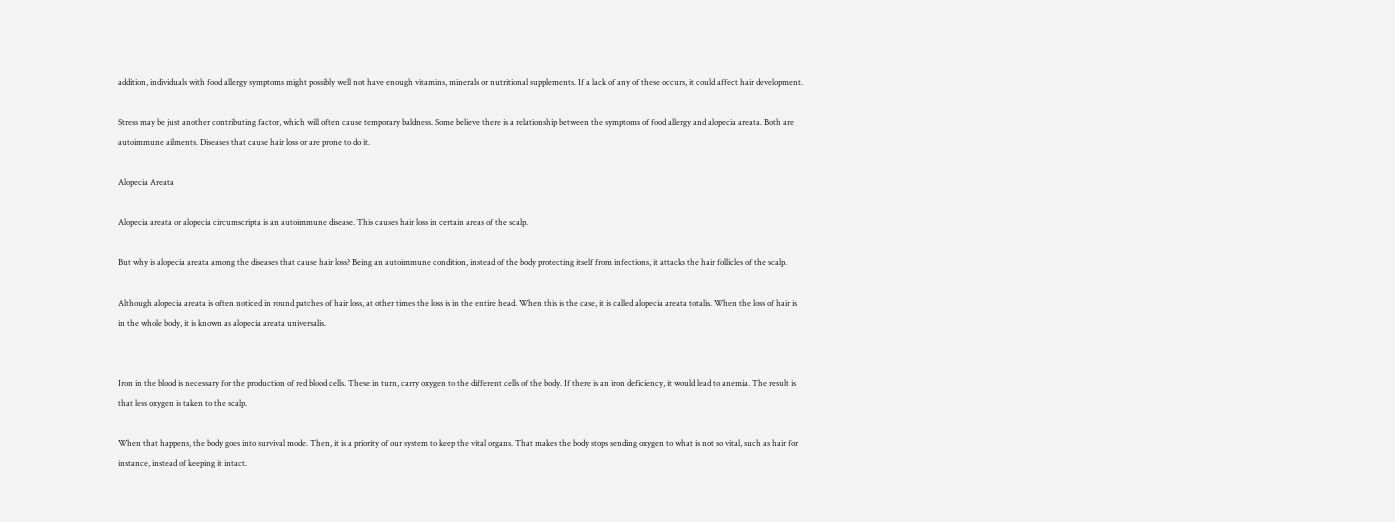addition, individuals with food allergy symptoms might possibly well not have enough vitamins, minerals or nutritional supplements. If a lack of any of these occurs, it could affect hair development.

Stress may be just another contributing factor, which will often cause temporary baldness. Some believe there is a relationship between the symptoms of food allergy and alopecia areata. Both are autoimmune ailments. Diseases that cause hair loss or are prone to do it.

Alopecia Areata

Alopecia areata or alopecia circumscripta is an autoimmune disease. This causes hair loss in certain areas of the scalp.

But why is alopecia areata among the diseases that cause hair loss? Being an autoimmune condition, instead of the body protecting itself from infections, it attacks the hair follicles of the scalp.

Although alopecia areata is often noticed in round patches of hair loss, at other times the loss is in the entire head. When this is the case, it is called alopecia areata totalis. When the loss of hair is in the whole body, it is known as alopecia areata universalis.


Iron in the blood is necessary for the production of red blood cells. These in turn, carry oxygen to the different cells of the body. If there is an iron deficiency, it would lead to anemia. The result is that less oxygen is taken to the scalp.

When that happens, the body goes into survival mode. Then, it is a priority of our system to keep the vital organs. That makes the body stops sending oxygen to what is not so vital, such as hair for instance, instead of keeping it intact.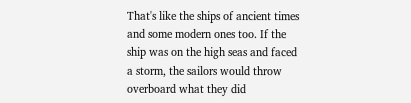That's like the ships of ancient times and some modern ones too. If the ship was on the high seas and faced a storm, the sailors would throw overboard what they did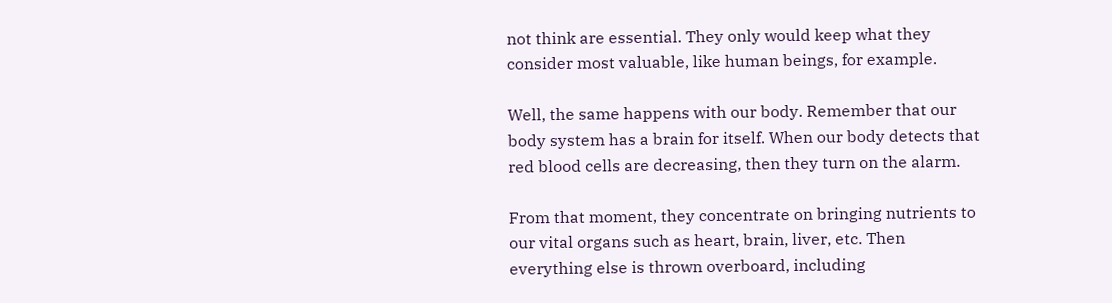not think are essential. They only would keep what they consider most valuable, like human beings, for example.

Well, the same happens with our body. Remember that our body system has a brain for itself. When our body detects that red blood cells are decreasing, then they turn on the alarm.

From that moment, they concentrate on bringing nutrients to our vital organs such as heart, brain, liver, etc. Then everything else is thrown overboard, including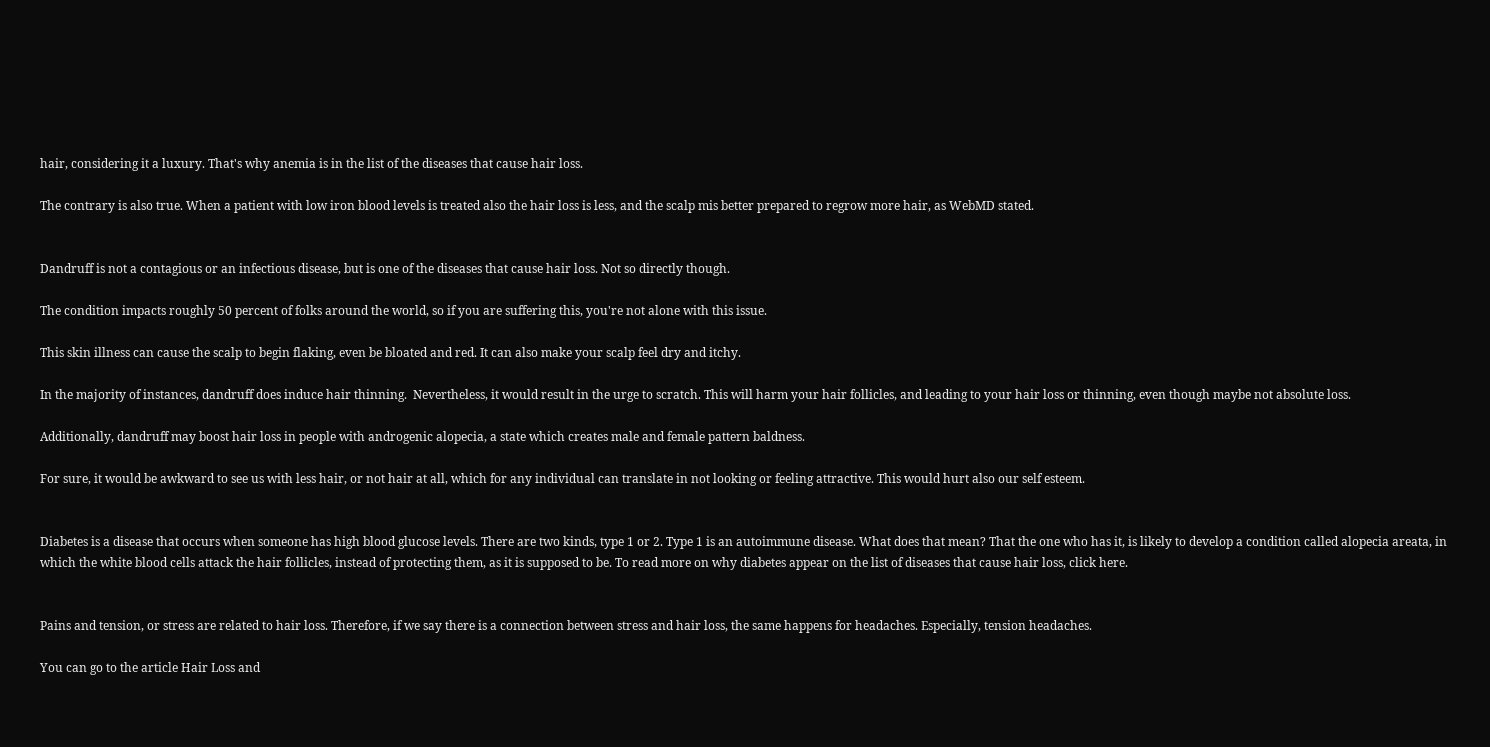hair, considering it a luxury. That's why anemia is in the list of the diseases that cause hair loss.

The contrary is also true. When a patient with low iron blood levels is treated also the hair loss is less, and the scalp mis better prepared to regrow more hair, as WebMD stated.


Dandruff is not a contagious or an infectious disease, but is one of the diseases that cause hair loss. Not so directly though.

The condition impacts roughly 50 percent of folks around the world, so if you are suffering this, you're not alone with this issue.

This skin illness can cause the scalp to begin flaking, even be bloated and red. It can also make your scalp feel dry and itchy.

In the majority of instances, dandruff does induce hair thinning.  Nevertheless, it would result in the urge to scratch. This will harm your hair follicles, and leading to your hair loss or thinning, even though maybe not absolute loss.

Additionally, dandruff may boost hair loss in people with androgenic alopecia, a state which creates male and female pattern baldness.

For sure, it would be awkward to see us with less hair, or not hair at all, which for any individual can translate in not looking or feeling attractive. This would hurt also our self esteem.


Diabetes is a disease that occurs when someone has high blood glucose levels. There are two kinds, type 1 or 2. Type 1 is an autoimmune disease. What does that mean? That the one who has it, is likely to develop a condition called alopecia areata, in which the white blood cells attack the hair follicles, instead of protecting them, as it is supposed to be. To read more on why diabetes appear on the list of diseases that cause hair loss, click here.


Pains and tension, or stress are related to hair loss. Therefore, if we say there is a connection between stress and hair loss, the same happens for headaches. Especially, tension headaches.

You can go to the article Hair Loss and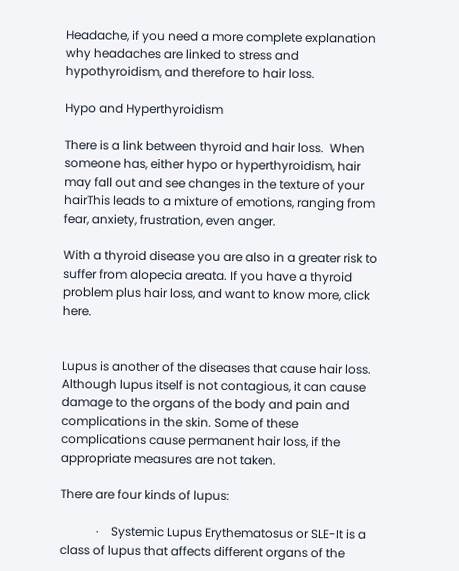Headache, if you need a more complete explanation why headaches are linked to stress and hypothyroidism, and therefore to hair loss.

Hypo and Hyperthyroidism

There is a link between thyroid and hair loss.  When someone has, either hypo or hyperthyroidism, hair may fall out and see changes in the texture of your hairThis leads to a mixture of emotions, ranging from fear, anxiety, frustration, even anger.

With a thyroid disease you are also in a greater risk to suffer from alopecia areata. If you have a thyroid problem plus hair loss, and want to know more, click here.


Lupus is another of the diseases that cause hair loss. Although lupus itself is not contagious, it can cause damage to the organs of the body and pain and complications in the skin. Some of these complications cause permanent hair loss, if the appropriate measures are not taken.

There are four kinds of lupus:

            ·    Systemic Lupus Erythematosus or SLE-It is a class of lupus that affects different organs of the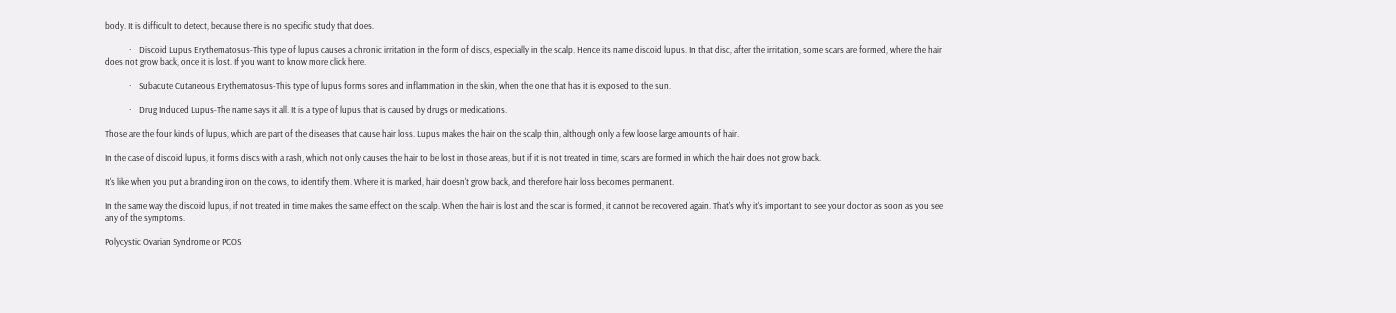body. It is difficult to detect, because there is no specific study that does.

            ·    Discoid Lupus Erythematosus-This type of lupus causes a chronic irritation in the form of discs, especially in the scalp. Hence its name discoid lupus. In that disc, after the irritation, some scars are formed, where the hair does not grow back, once it is lost. If you want to know more click here.

            ·    Subacute Cutaneous Erythematosus-This type of lupus forms sores and inflammation in the skin, when the one that has it is exposed to the sun.

            ·    Drug Induced Lupus-The name says it all. It is a type of lupus that is caused by drugs or medications.

Those are the four kinds of lupus, which are part of the diseases that cause hair loss. Lupus makes the hair on the scalp thin, although only a few loose large amounts of hair.

In the case of discoid lupus, it forms discs with a rash, which not only causes the hair to be lost in those areas, but if it is not treated in time, scars are formed in which the hair does not grow back.

It's like when you put a branding iron on the cows, to identify them. Where it is marked, hair doesn't grow back, and therefore hair loss becomes permanent.

In the same way the discoid lupus, if not treated in time makes the same effect on the scalp. When the hair is lost and the scar is formed, it cannot be recovered again. That's why it's important to see your doctor as soon as you see any of the symptoms.

Polycystic Ovarian Syndrome or PCOS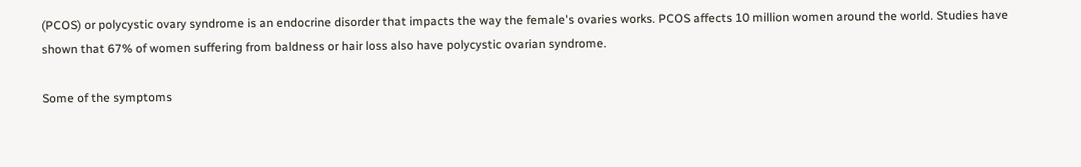(PCOS) or polycystic ovary syndrome is an endocrine disorder that impacts the way the female's ovaries works. PCOS affects 10 million women around the world. Studies have shown that 67% of women suffering from baldness or hair loss also have polycystic ovarian syndrome.

Some of the symptoms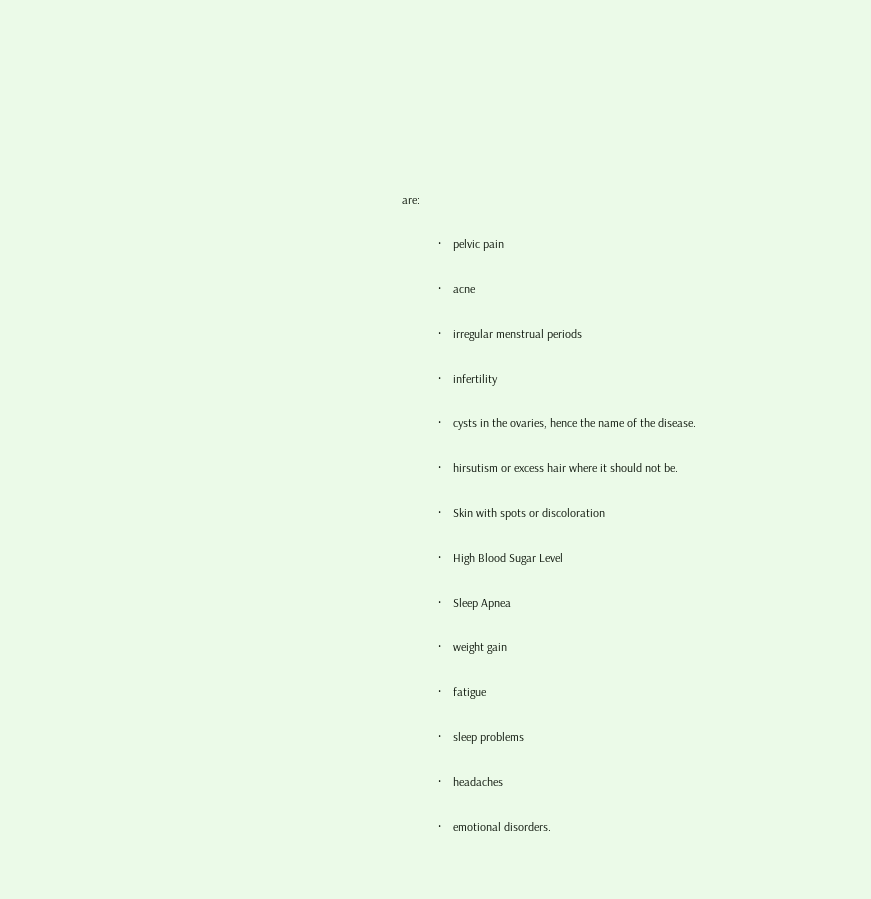are:

            ·    pelvic pain

            ·    acne

            ·    irregular menstrual periods

            ·    infertility

            ·    cysts in the ovaries, hence the name of the disease.

            ·    hirsutism or excess hair where it should not be.

            ·    Skin with spots or discoloration

            ·    High Blood Sugar Level

            ·    Sleep Apnea

            ·    weight gain

            ·    fatigue

            ·    sleep problems

            ·    headaches

            ·    emotional disorders.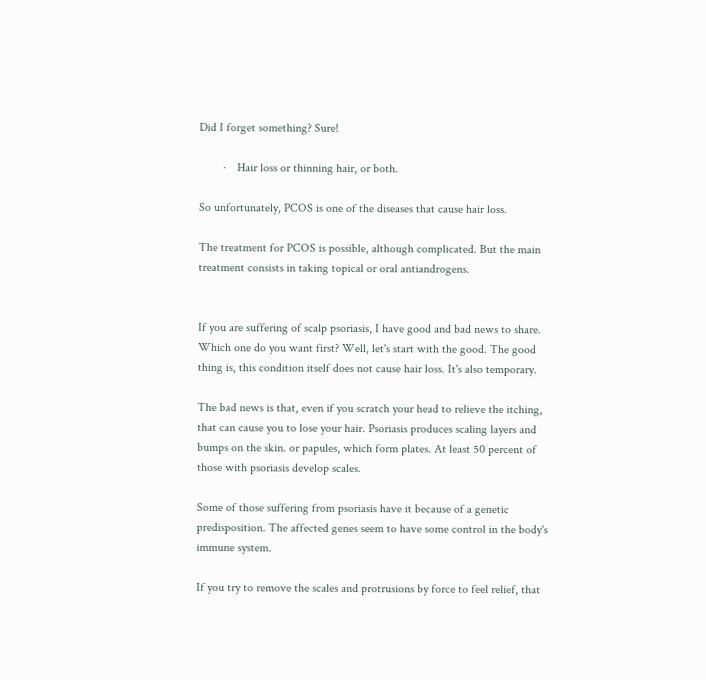Did I forget something? Sure!

        ·    Hair loss or thinning hair, or both.

So unfortunately, PCOS is one of the diseases that cause hair loss.

The treatment for PCOS is possible, although complicated. But the main treatment consists in taking topical or oral antiandrogens.


If you are suffering of scalp psoriasis, I have good and bad news to share. Which one do you want first? Well, let's start with the good. The good thing is, this condition itself does not cause hair loss. It's also temporary.

The bad news is that, even if you scratch your head to relieve the itching, that can cause you to lose your hair. Psoriasis produces scaling layers and bumps on the skin. or papules, which form plates. At least 50 percent of those with psoriasis develop scales.

Some of those suffering from psoriasis have it because of a genetic predisposition. The affected genes seem to have some control in the body's immune system.

If you try to remove the scales and protrusions by force to feel relief, that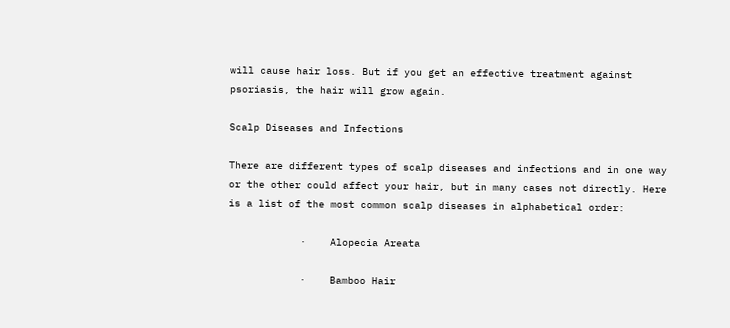will cause hair loss. But if you get an effective treatment against psoriasis, the hair will grow again.

Scalp Diseases and Infections

There are different types of scalp diseases and infections and in one way or the other could affect your hair, but in many cases not directly. Here is a list of the most common scalp diseases in alphabetical order:

            ·    Alopecia Areata

            ·    Bamboo Hair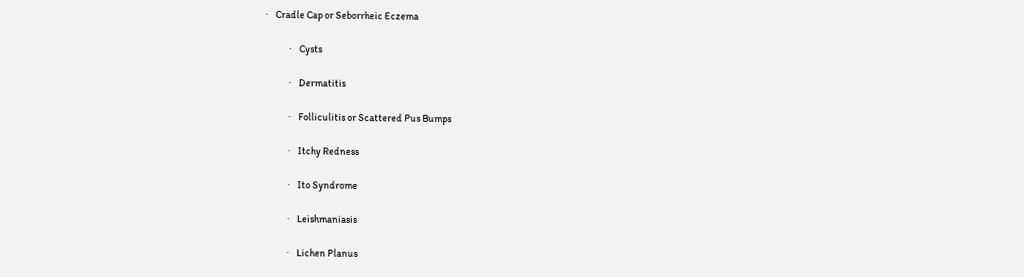·    Cradle Cap or Seborrheic Eczema

            ·    Cysts

            ·    Dermatitis

            ·    Folliculitis or Scattered Pus Bumps

            ·    Itchy Redness

            ·    Ito Syndrome

            ·    Leishmaniasis

            ·    Lichen Planus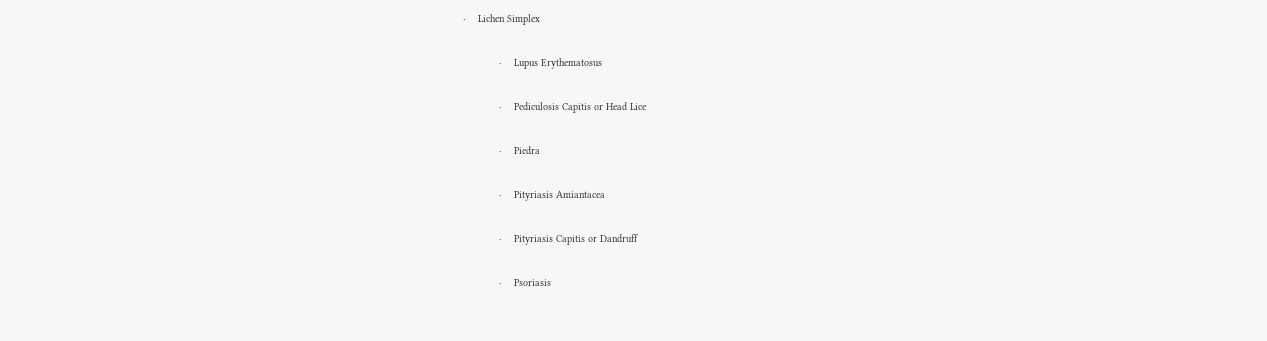·    Lichen Simplex

            ·    Lupus Erythematosus

            ·    Pediculosis Capitis or Head Lice

            ·    Piedra

            ·    Pityriasis Amiantacea

            ·    Pityriasis Capitis or Dandruff

            ·    Psoriasis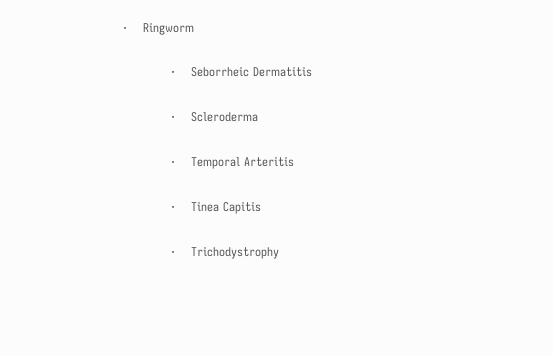·    Ringworm

            ·    Seborrheic Dermatitis

            ·    Scleroderma

            ·    Temporal Arteritis

            ·    Tinea Capitis

            ·    Trichodystrophy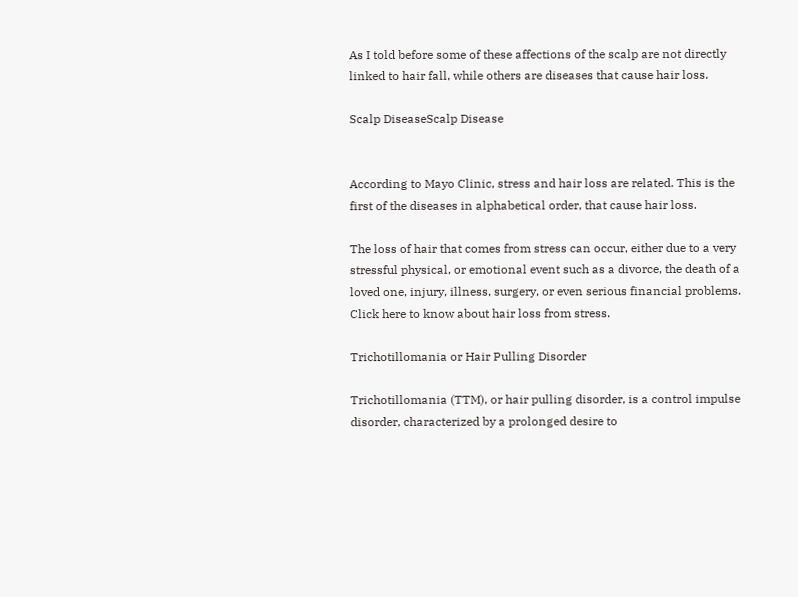As I told before some of these affections of the scalp are not directly linked to hair fall, while others are diseases that cause hair loss.

Scalp DiseaseScalp Disease


According to Mayo Clinic, stress and hair loss are related. This is the first of the diseases in alphabetical order, that cause hair loss.

The loss of hair that comes from stress can occur, either due to a very stressful physical, or emotional event such as a divorce, the death of a loved one, injury, illness, surgery, or even serious financial problems. Click here to know about hair loss from stress.

Trichotillomania or Hair Pulling Disorder

Trichotillomania (TTM), or hair pulling disorder, is a control impulse disorder, characterized by a prolonged desire to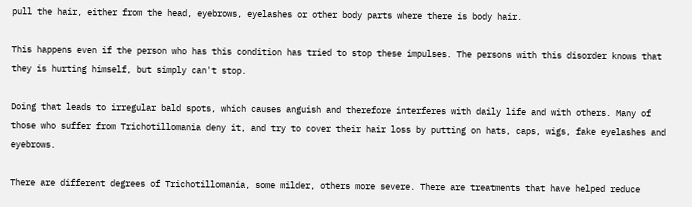pull the hair, either from the head, eyebrows, eyelashes or other body parts where there is body hair.

This happens even if the person who has this condition has tried to stop these impulses. The persons with this disorder knows that they is hurting himself, but simply can't stop.

Doing that leads to irregular bald spots, which causes anguish and therefore interferes with daily life and with others. Many of those who suffer from Trichotillomania deny it, and try to cover their hair loss by putting on hats, caps, wigs, fake eyelashes and eyebrows.

There are different degrees of Trichotillomania, some milder, others more severe. There are treatments that have helped reduce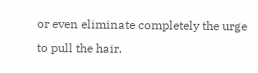or even eliminate completely the urge to pull the hair.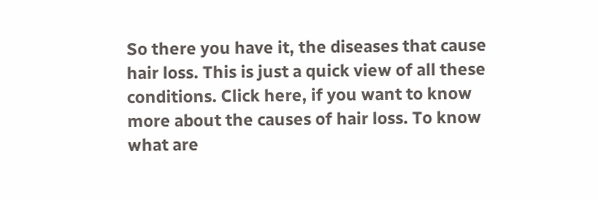So there you have it, the diseases that cause hair loss. This is just a quick view of all these conditions. Click here, if you want to know more about the causes of hair loss. To know what are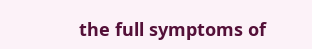the full symptoms of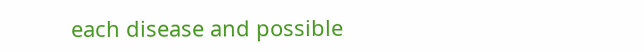each disease and possible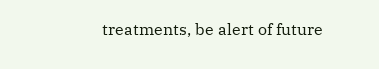treatments, be alert of future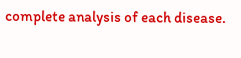complete analysis of each disease.